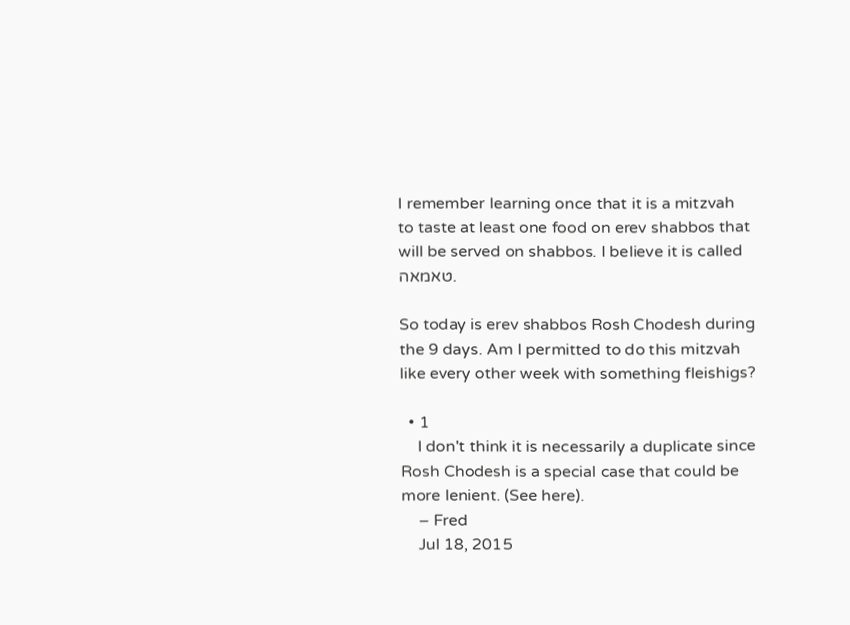I remember learning once that it is a mitzvah to taste at least one food on erev shabbos that will be served on shabbos. I believe it is called טאמאה.

So today is erev shabbos Rosh Chodesh during the 9 days. Am I permitted to do this mitzvah like every other week with something fleishigs?

  • 1
    I don't think it is necessarily a duplicate since Rosh Chodesh is a special case that could be more lenient. (See here).
    – Fred
    Jul 18, 2015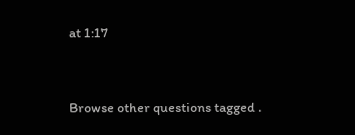at 1:17


Browse other questions tagged .